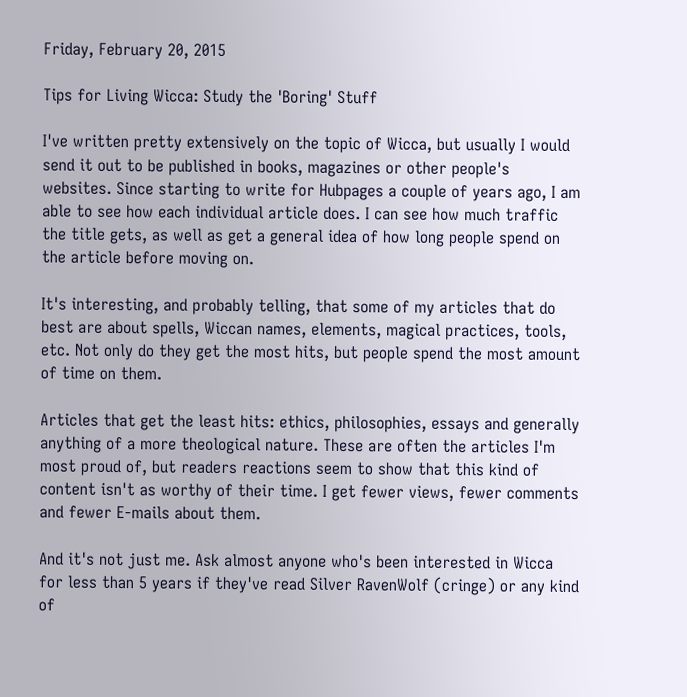Friday, February 20, 2015

Tips for Living Wicca: Study the 'Boring' Stuff

I've written pretty extensively on the topic of Wicca, but usually I would send it out to be published in books, magazines or other people's websites. Since starting to write for Hubpages a couple of years ago, I am able to see how each individual article does. I can see how much traffic the title gets, as well as get a general idea of how long people spend on the article before moving on.

It's interesting, and probably telling, that some of my articles that do best are about spells, Wiccan names, elements, magical practices, tools, etc. Not only do they get the most hits, but people spend the most amount of time on them.

Articles that get the least hits: ethics, philosophies, essays and generally anything of a more theological nature. These are often the articles I'm most proud of, but readers reactions seem to show that this kind of content isn't as worthy of their time. I get fewer views, fewer comments and fewer E-mails about them.

And it's not just me. Ask almost anyone who's been interested in Wicca for less than 5 years if they've read Silver RavenWolf (cringe) or any kind of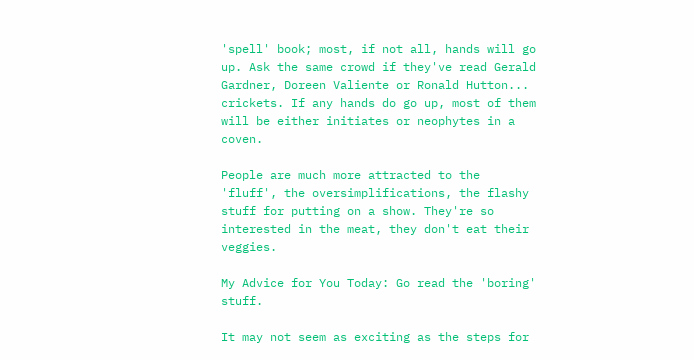'spell' book; most, if not all, hands will go up. Ask the same crowd if they've read Gerald Gardner, Doreen Valiente or Ronald Hutton... crickets. If any hands do go up, most of them will be either initiates or neophytes in a coven.

People are much more attracted to the 'fluff', the oversimplifications, the flashy stuff for putting on a show. They're so interested in the meat, they don't eat their veggies.

My Advice for You Today: Go read the 'boring' stuff.

It may not seem as exciting as the steps for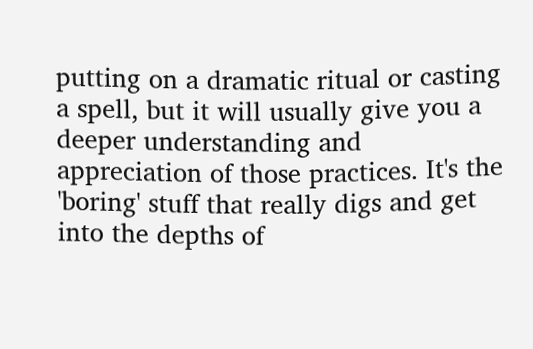putting on a dramatic ritual or casting a spell, but it will usually give you a deeper understanding and appreciation of those practices. It's the 'boring' stuff that really digs and get into the depths of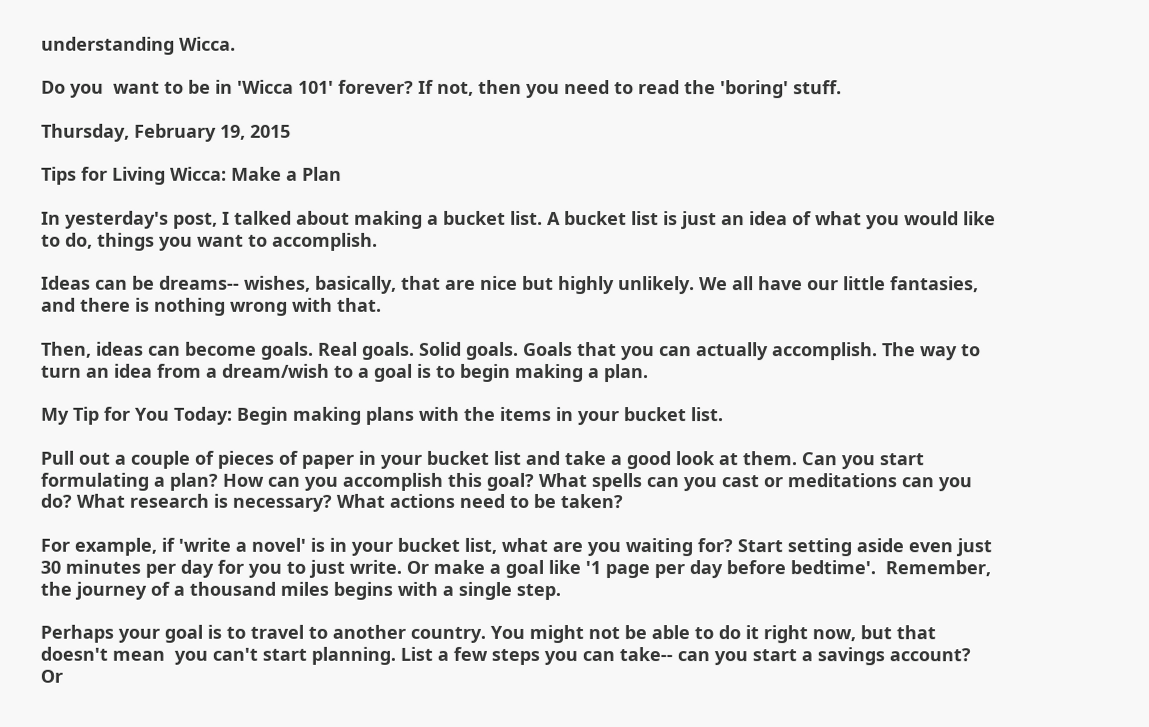understanding Wicca.

Do you  want to be in 'Wicca 101' forever? If not, then you need to read the 'boring' stuff.

Thursday, February 19, 2015

Tips for Living Wicca: Make a Plan

In yesterday's post, I talked about making a bucket list. A bucket list is just an idea of what you would like to do, things you want to accomplish.

Ideas can be dreams-- wishes, basically, that are nice but highly unlikely. We all have our little fantasies, and there is nothing wrong with that.

Then, ideas can become goals. Real goals. Solid goals. Goals that you can actually accomplish. The way to turn an idea from a dream/wish to a goal is to begin making a plan.

My Tip for You Today: Begin making plans with the items in your bucket list.

Pull out a couple of pieces of paper in your bucket list and take a good look at them. Can you start formulating a plan? How can you accomplish this goal? What spells can you cast or meditations can you do? What research is necessary? What actions need to be taken?

For example, if 'write a novel' is in your bucket list, what are you waiting for? Start setting aside even just 30 minutes per day for you to just write. Or make a goal like '1 page per day before bedtime'.  Remember, the journey of a thousand miles begins with a single step.

Perhaps your goal is to travel to another country. You might not be able to do it right now, but that doesn't mean  you can't start planning. List a few steps you can take-- can you start a savings account? Or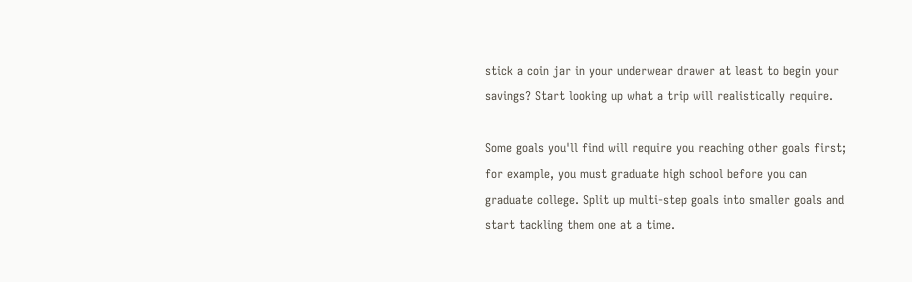stick a coin jar in your underwear drawer at least to begin your savings? Start looking up what a trip will realistically require.

Some goals you'll find will require you reaching other goals first; for example, you must graduate high school before you can graduate college. Split up multi-step goals into smaller goals and start tackling them one at a time.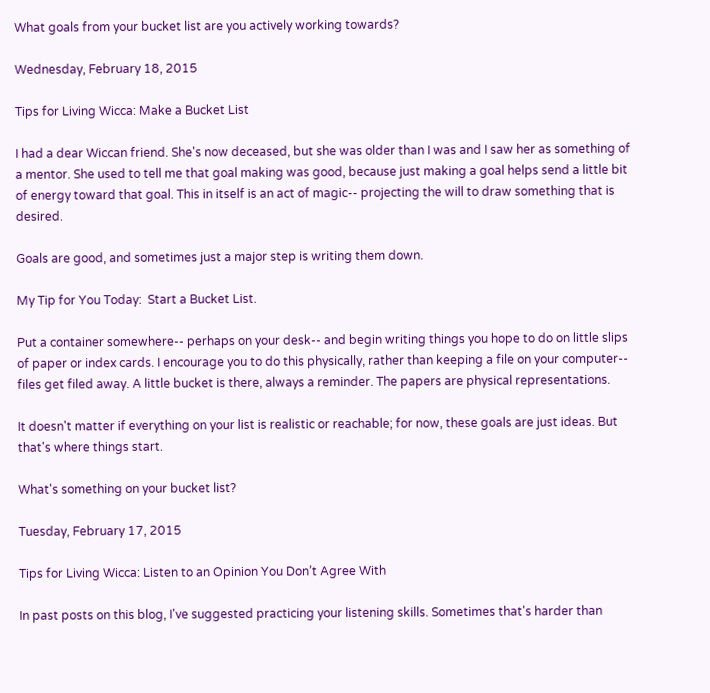What goals from your bucket list are you actively working towards?

Wednesday, February 18, 2015

Tips for Living Wicca: Make a Bucket List

I had a dear Wiccan friend. She's now deceased, but she was older than I was and I saw her as something of a mentor. She used to tell me that goal making was good, because just making a goal helps send a little bit of energy toward that goal. This in itself is an act of magic-- projecting the will to draw something that is desired.

Goals are good, and sometimes just a major step is writing them down.

My Tip for You Today:  Start a Bucket List.

Put a container somewhere-- perhaps on your desk-- and begin writing things you hope to do on little slips of paper or index cards. I encourage you to do this physically, rather than keeping a file on your computer-- files get filed away. A little bucket is there, always a reminder. The papers are physical representations.

It doesn't matter if everything on your list is realistic or reachable; for now, these goals are just ideas. But that's where things start.

What's something on your bucket list?

Tuesday, February 17, 2015

Tips for Living Wicca: Listen to an Opinion You Don’t Agree With

In past posts on this blog, I've suggested practicing your listening skills. Sometimes that's harder than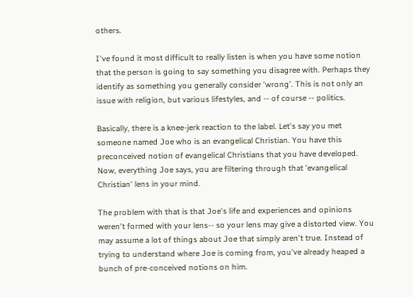others.

I've found it most difficult to really listen is when you have some notion that the person is going to say something you disagree with. Perhaps they identify as something you generally consider 'wrong'. This is not only an issue with religion, but various lifestyles, and -- of course -- politics.

Basically, there is a knee-jerk reaction to the label. Let's say you met someone named Joe who is an evangelical Christian. You have this preconceived notion of evangelical Christians that you have developed. Now, everything Joe says, you are filtering through that 'evangelical Christian' lens in your mind.

The problem with that is that Joe's life and experiences and opinions weren't formed with your lens-- so your lens may give a distorted view. You may assume a lot of things about Joe that simply aren't true. Instead of trying to understand where Joe is coming from, you've already heaped a bunch of pre-conceived notions on him.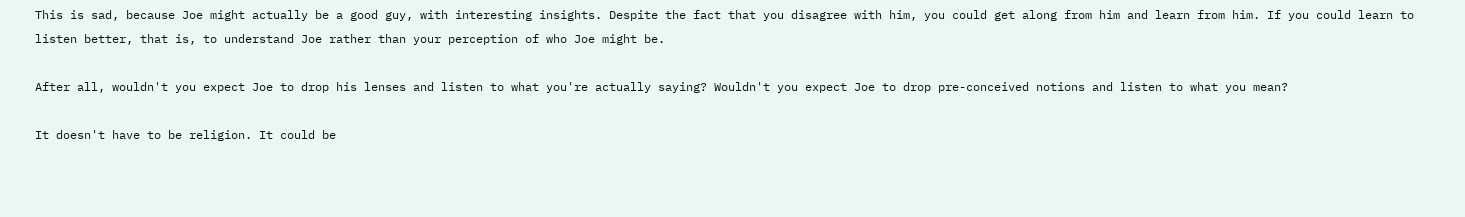This is sad, because Joe might actually be a good guy, with interesting insights. Despite the fact that you disagree with him, you could get along from him and learn from him. If you could learn to listen better, that is, to understand Joe rather than your perception of who Joe might be.

After all, wouldn't you expect Joe to drop his lenses and listen to what you're actually saying? Wouldn't you expect Joe to drop pre-conceived notions and listen to what you mean?

It doesn't have to be religion. It could be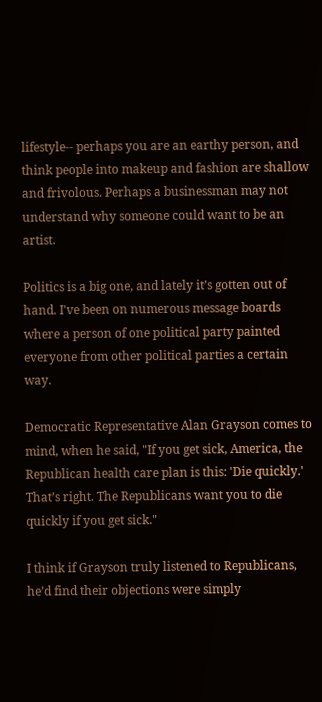lifestyle-- perhaps you are an earthy person, and think people into makeup and fashion are shallow and frivolous. Perhaps a businessman may not understand why someone could want to be an artist.

Politics is a big one, and lately it’s gotten out of hand. I've been on numerous message boards where a person of one political party painted everyone from other political parties a certain way.

Democratic Representative Alan Grayson comes to mind, when he said, "If you get sick, America, the Republican health care plan is this: 'Die quickly.' That’s right. The Republicans want you to die quickly if you get sick."

I think if Grayson truly listened to Republicans, he’d find their objections were simply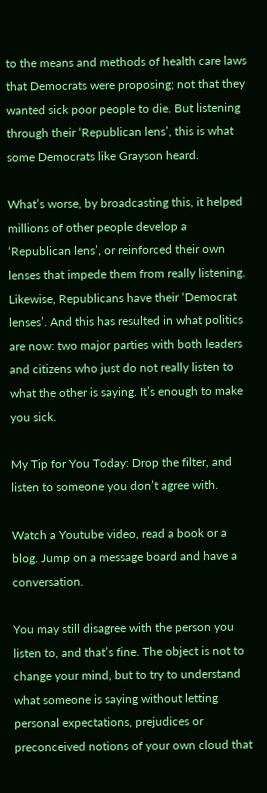to the means and methods of health care laws that Democrats were proposing; not that they wanted sick poor people to die. But listening through their ‘Republican lens’, this is what some Democrats like Grayson heard.

What’s worse, by broadcasting this, it helped millions of other people develop a ‘Republican lens’, or reinforced their own lenses that impede them from really listening. Likewise, Republicans have their ‘Democrat lenses’. And this has resulted in what politics are now: two major parties with both leaders and citizens who just do not really listen to what the other is saying. It’s enough to make you sick.

My Tip for You Today: Drop the filter, and listen to someone you don’t agree with.

Watch a Youtube video, read a book or a blog. Jump on a message board and have a conversation.

You may still disagree with the person you listen to, and that’s fine. The object is not to change your mind, but to try to understand what someone is saying without letting personal expectations, prejudices or preconceived notions of your own cloud that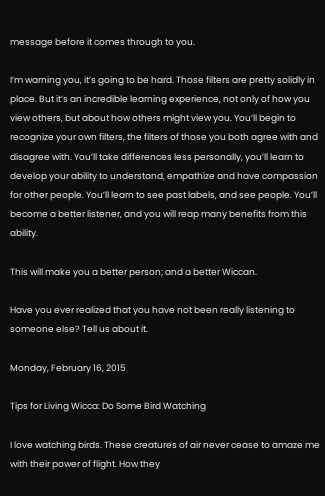message before it comes through to you.

I’m warning you, it’s going to be hard. Those filters are pretty solidly in place. But it’s an incredible learning experience, not only of how you view others, but about how others might view you. You’ll begin to recognize your own filters, the filters of those you both agree with and disagree with. You’ll take differences less personally, you’ll learn to develop your ability to understand, empathize and have compassion for other people. You’ll learn to see past labels, and see people. You’ll become a better listener, and you will reap many benefits from this ability.

This will make you a better person; and a better Wiccan.

Have you ever realized that you have not been really listening to someone else? Tell us about it.

Monday, February 16, 2015

Tips for Living Wicca: Do Some Bird Watching

I love watching birds. These creatures of air never cease to amaze me with their power of flight. How they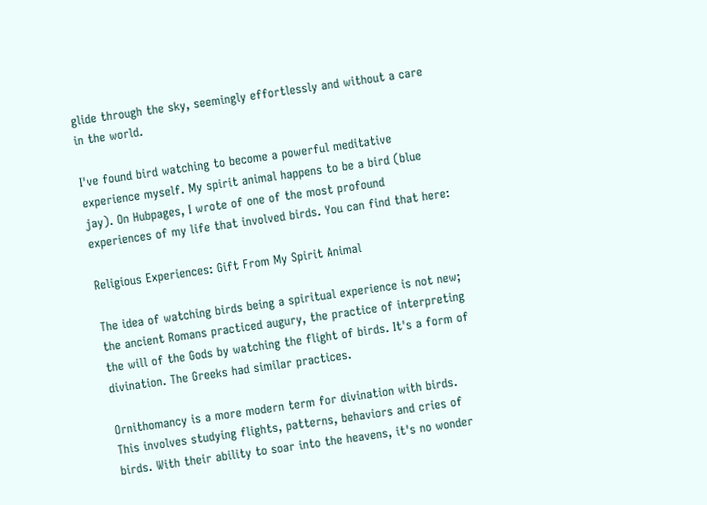glide through the sky, seemingly effortlessly and without a care in the world.

I've found bird watching to become a powerful meditative experience myself. My spirit animal happens to be a bird (blue jay). On Hubpages, I wrote of one of the most profound experiences of my life that involved birds. You can find that here:

Religious Experiences: Gift From My Spirit Animal

The idea of watching birds being a spiritual experience is not new; the ancient Romans practiced augury, the practice of interpreting the will of the Gods by watching the flight of birds. It's a form of divination. The Greeks had similar practices.

Ornithomancy is a more modern term for divination with birds. This involves studying flights, patterns, behaviors and cries of birds. With their ability to soar into the heavens, it's no wonder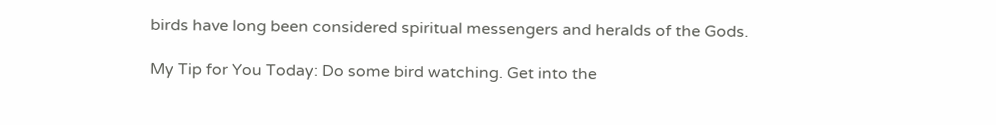birds have long been considered spiritual messengers and heralds of the Gods.

My Tip for You Today: Do some bird watching. Get into the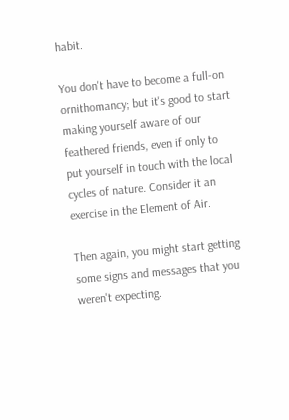habit.

You don't have to become a full-on ornithomancy; but it's good to start making yourself aware of our feathered friends, even if only to put yourself in touch with the local cycles of nature. Consider it an exercise in the Element of Air.

Then again, you might start getting some signs and messages that you weren't expecting.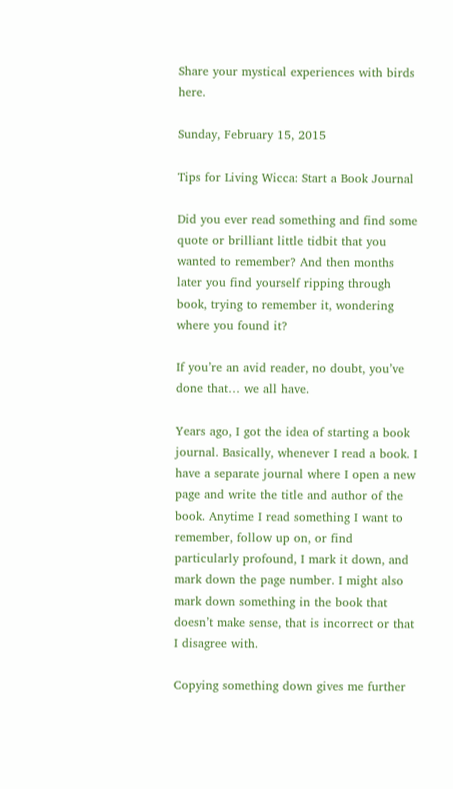Share your mystical experiences with birds here.

Sunday, February 15, 2015

Tips for Living Wicca: Start a Book Journal

Did you ever read something and find some quote or brilliant little tidbit that you wanted to remember? And then months later you find yourself ripping through book, trying to remember it, wondering where you found it?

If you’re an avid reader, no doubt, you’ve done that… we all have.

Years ago, I got the idea of starting a book journal. Basically, whenever I read a book. I have a separate journal where I open a new page and write the title and author of the book. Anytime I read something I want to remember, follow up on, or find particularly profound, I mark it down, and mark down the page number. I might also mark down something in the book that doesn’t make sense, that is incorrect or that I disagree with.

Copying something down gives me further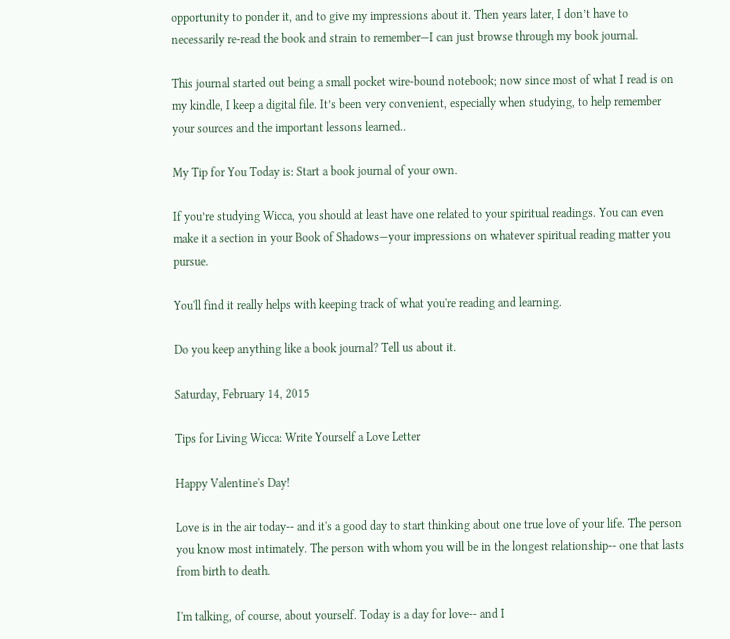opportunity to ponder it, and to give my impressions about it. Then years later, I don’t have to necessarily re-read the book and strain to remember—I can just browse through my book journal.

This journal started out being a small pocket wire-bound notebook; now since most of what I read is on my kindle, I keep a digital file. It’s been very convenient, especially when studying, to help remember your sources and the important lessons learned..

My Tip for You Today is: Start a book journal of your own.

If you’re studying Wicca, you should at least have one related to your spiritual readings. You can even make it a section in your Book of Shadows—your impressions on whatever spiritual reading matter you pursue.

You'll find it really helps with keeping track of what you're reading and learning.

Do you keep anything like a book journal? Tell us about it.

Saturday, February 14, 2015

Tips for Living Wicca: Write Yourself a Love Letter

Happy Valentine's Day!

Love is in the air today-- and it's a good day to start thinking about one true love of your life. The person you know most intimately. The person with whom you will be in the longest relationship-- one that lasts from birth to death.

I'm talking, of course, about yourself. Today is a day for love-- and I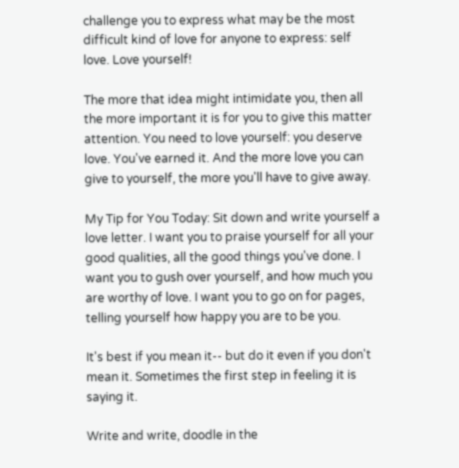challenge you to express what may be the most difficult kind of love for anyone to express: self love. Love yourself!

The more that idea might intimidate you, then all the more important it is for you to give this matter attention. You need to love yourself: you deserve love. You've earned it. And the more love you can give to yourself, the more you'll have to give away.

My Tip for You Today: Sit down and write yourself a love letter. I want you to praise yourself for all your good qualities, all the good things you've done. I want you to gush over yourself, and how much you are worthy of love. I want you to go on for pages, telling yourself how happy you are to be you.

It's best if you mean it-- but do it even if you don't mean it. Sometimes the first step in feeling it is saying it.

Write and write, doodle in the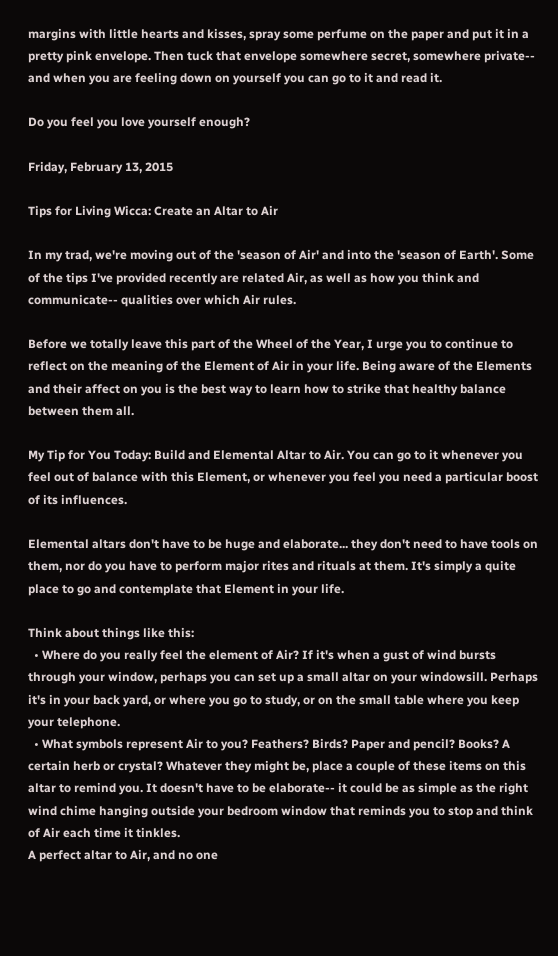margins with little hearts and kisses, spray some perfume on the paper and put it in a pretty pink envelope. Then tuck that envelope somewhere secret, somewhere private-- and when you are feeling down on yourself you can go to it and read it.

Do you feel you love yourself enough?

Friday, February 13, 2015

Tips for Living Wicca: Create an Altar to Air

In my trad, we're moving out of the 'season of Air' and into the 'season of Earth'. Some of the tips I've provided recently are related Air, as well as how you think and communicate-- qualities over which Air rules.

Before we totally leave this part of the Wheel of the Year, I urge you to continue to reflect on the meaning of the Element of Air in your life. Being aware of the Elements and their affect on you is the best way to learn how to strike that healthy balance between them all.

My Tip for You Today: Build and Elemental Altar to Air. You can go to it whenever you feel out of balance with this Element, or whenever you feel you need a particular boost of its influences.

Elemental altars don't have to be huge and elaborate... they don't need to have tools on them, nor do you have to perform major rites and rituals at them. It's simply a quite place to go and contemplate that Element in your life.

Think about things like this:
  • Where do you really feel the element of Air? If it's when a gust of wind bursts through your window, perhaps you can set up a small altar on your windowsill. Perhaps it's in your back yard, or where you go to study, or on the small table where you keep your telephone.
  • What symbols represent Air to you? Feathers? Birds? Paper and pencil? Books? A certain herb or crystal? Whatever they might be, place a couple of these items on this altar to remind you. It doesn't have to be elaborate-- it could be as simple as the right wind chime hanging outside your bedroom window that reminds you to stop and think of Air each time it tinkles.
A perfect altar to Air, and no one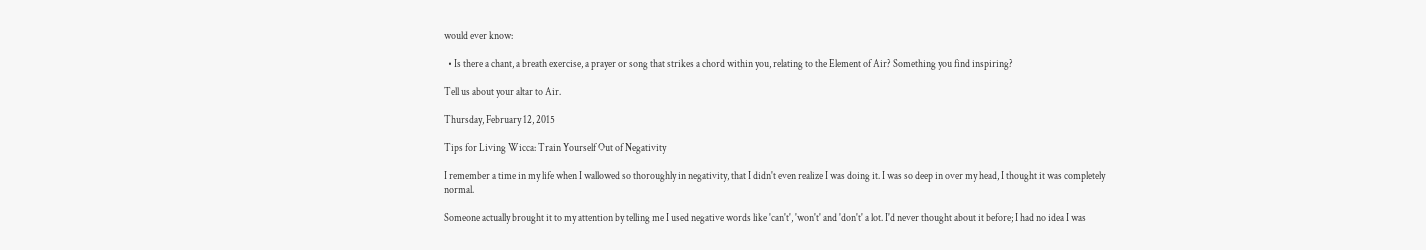would ever know:

  • Is there a chant, a breath exercise, a prayer or song that strikes a chord within you, relating to the Element of Air? Something you find inspiring?

Tell us about your altar to Air.

Thursday, February 12, 2015

Tips for Living Wicca: Train Yourself Out of Negativity

I remember a time in my life when I wallowed so thoroughly in negativity, that I didn't even realize I was doing it. I was so deep in over my head, I thought it was completely normal.

Someone actually brought it to my attention by telling me I used negative words like 'can't', 'won't' and 'don't' a lot. I'd never thought about it before; I had no idea I was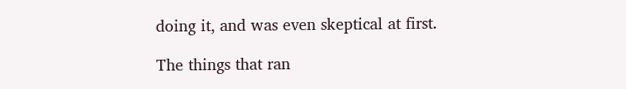doing it, and was even skeptical at first.

The things that ran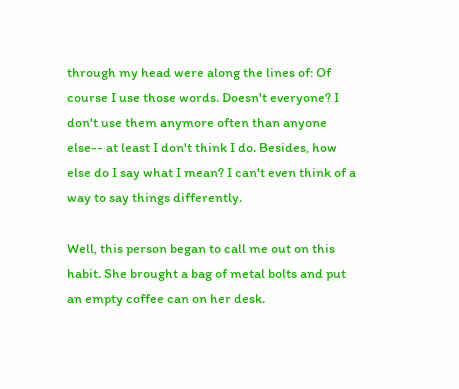through my head were along the lines of: Of course I use those words. Doesn't everyone? I don't use them anymore often than anyone else-- at least I don't think I do. Besides, how else do I say what I mean? I can't even think of a way to say things differently.

Well, this person began to call me out on this habit. She brought a bag of metal bolts and put an empty coffee can on her desk.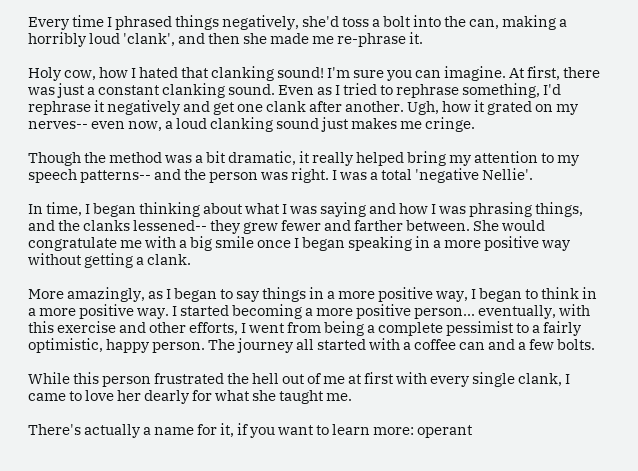Every time I phrased things negatively, she'd toss a bolt into the can, making a horribly loud 'clank', and then she made me re-phrase it.

Holy cow, how I hated that clanking sound! I'm sure you can imagine. At first, there was just a constant clanking sound. Even as I tried to rephrase something, I'd rephrase it negatively and get one clank after another. Ugh, how it grated on my nerves-- even now, a loud clanking sound just makes me cringe.

Though the method was a bit dramatic, it really helped bring my attention to my speech patterns-- and the person was right. I was a total 'negative Nellie'.

In time, I began thinking about what I was saying and how I was phrasing things, and the clanks lessened-- they grew fewer and farther between. She would congratulate me with a big smile once I began speaking in a more positive way without getting a clank.

More amazingly, as I began to say things in a more positive way, I began to think in a more positive way. I started becoming a more positive person... eventually, with this exercise and other efforts, I went from being a complete pessimist to a fairly optimistic, happy person. The journey all started with a coffee can and a few bolts.

While this person frustrated the hell out of me at first with every single clank, I came to love her dearly for what she taught me.

There's actually a name for it, if you want to learn more: operant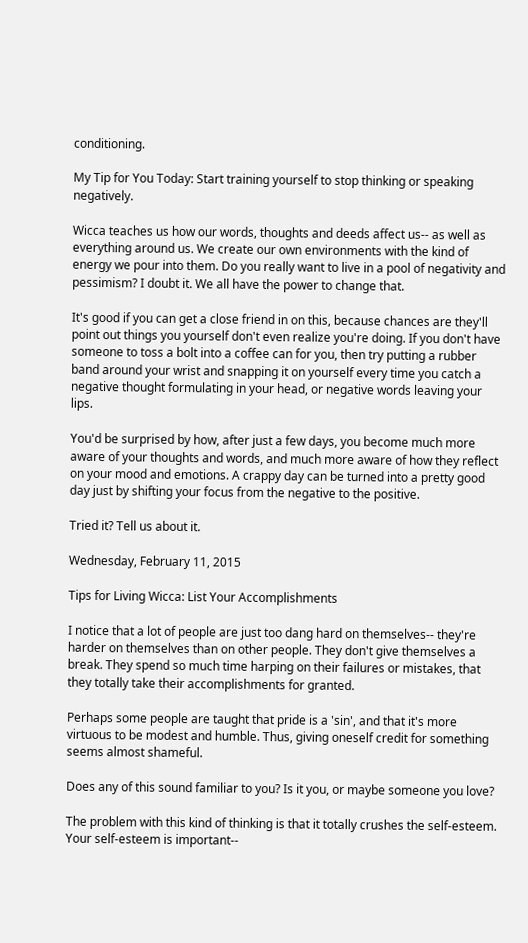conditioning.

My Tip for You Today: Start training yourself to stop thinking or speaking negatively.

Wicca teaches us how our words, thoughts and deeds affect us-- as well as everything around us. We create our own environments with the kind of energy we pour into them. Do you really want to live in a pool of negativity and pessimism? I doubt it. We all have the power to change that.

It's good if you can get a close friend in on this, because chances are they'll point out things you yourself don't even realize you're doing. If you don't have someone to toss a bolt into a coffee can for you, then try putting a rubber band around your wrist and snapping it on yourself every time you catch a negative thought formulating in your head, or negative words leaving your lips.

You'd be surprised by how, after just a few days, you become much more aware of your thoughts and words, and much more aware of how they reflect on your mood and emotions. A crappy day can be turned into a pretty good day just by shifting your focus from the negative to the positive.

Tried it? Tell us about it.

Wednesday, February 11, 2015

Tips for Living Wicca: List Your Accomplishments

I notice that a lot of people are just too dang hard on themselves-- they're harder on themselves than on other people. They don't give themselves a break. They spend so much time harping on their failures or mistakes, that they totally take their accomplishments for granted.

Perhaps some people are taught that pride is a 'sin', and that it's more virtuous to be modest and humble. Thus, giving oneself credit for something seems almost shameful.

Does any of this sound familiar to you? Is it you, or maybe someone you love?

The problem with this kind of thinking is that it totally crushes the self-esteem. Your self-esteem is important--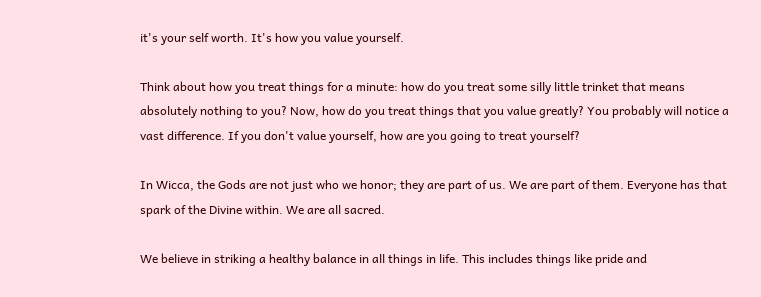it's your self worth. It's how you value yourself.

Think about how you treat things for a minute: how do you treat some silly little trinket that means absolutely nothing to you? Now, how do you treat things that you value greatly? You probably will notice a vast difference. If you don't value yourself, how are you going to treat yourself?

In Wicca, the Gods are not just who we honor; they are part of us. We are part of them. Everyone has that spark of the Divine within. We are all sacred.

We believe in striking a healthy balance in all things in life. This includes things like pride and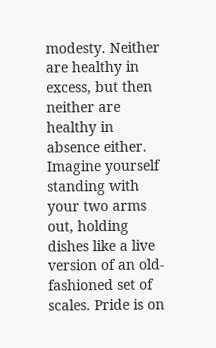modesty. Neither are healthy in excess, but then neither are healthy in absence either. Imagine yourself standing with your two arms out, holding dishes like a live version of an old-fashioned set of scales. Pride is on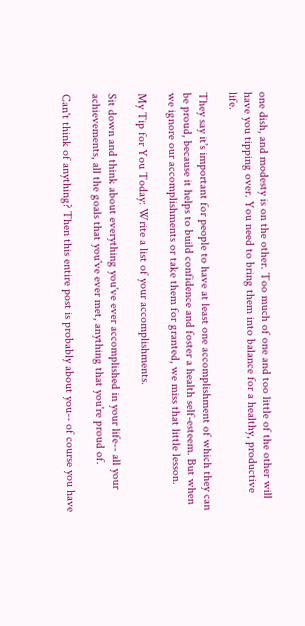one dish, and modesty is on the other. Too much of one and too little of the other will have you tipping over. You need to bring them into balance for a healthy, productive life.

They say it's important for people to have at least one accomplishment of which they can be proud, because it helps to build confidence and foster a health self-esteem. But when we ignore our accomplishments or take them for granted, we miss that little lesson.

My Tip for You Today: Write a list of your accomplishments.

Sit down and think about everything you've ever accomplished in your life-- all your achievements, all the goals that you've ever met, anything that you're proud of.

Can't think of anything? Then this entire post is probably about you-- of course you have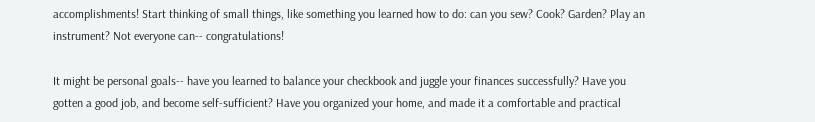accomplishments! Start thinking of small things, like something you learned how to do: can you sew? Cook? Garden? Play an instrument? Not everyone can-- congratulations!

It might be personal goals-- have you learned to balance your checkbook and juggle your finances successfully? Have you gotten a good job, and become self-sufficient? Have you organized your home, and made it a comfortable and practical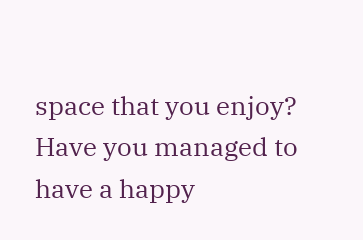space that you enjoy? Have you managed to have a happy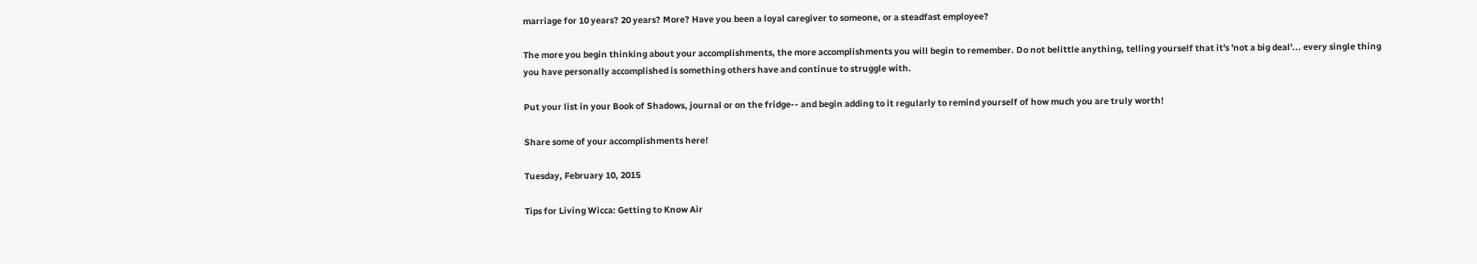marriage for 10 years? 20 years? More? Have you been a loyal caregiver to someone, or a steadfast employee?

The more you begin thinking about your accomplishments, the more accomplishments you will begin to remember. Do not belittle anything, telling yourself that it's 'not a big deal'... every single thing you have personally accomplished is something others have and continue to struggle with.

Put your list in your Book of Shadows, journal or on the fridge-- and begin adding to it regularly to remind yourself of how much you are truly worth!

Share some of your accomplishments here!

Tuesday, February 10, 2015

Tips for Living Wicca: Getting to Know Air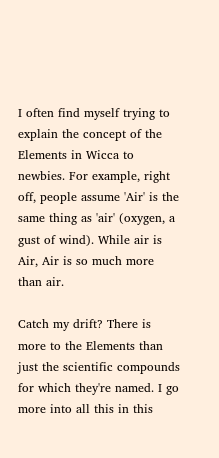I often find myself trying to explain the concept of the Elements in Wicca to newbies. For example, right off, people assume 'Air' is the same thing as 'air' (oxygen, a gust of wind). While air is Air, Air is so much more than air.

Catch my drift? There is more to the Elements than just the scientific compounds for which they're named. I go more into all this in this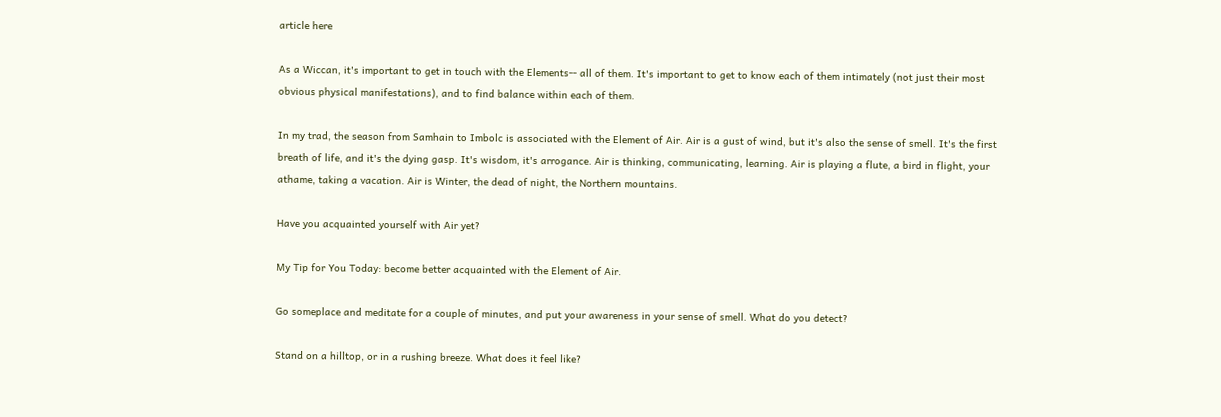article here

As a Wiccan, it's important to get in touch with the Elements-- all of them. It's important to get to know each of them intimately (not just their most obvious physical manifestations), and to find balance within each of them.

In my trad, the season from Samhain to Imbolc is associated with the Element of Air. Air is a gust of wind, but it's also the sense of smell. It's the first breath of life, and it's the dying gasp. It's wisdom, it's arrogance. Air is thinking, communicating, learning. Air is playing a flute, a bird in flight, your athame, taking a vacation. Air is Winter, the dead of night, the Northern mountains.

Have you acquainted yourself with Air yet?

My Tip for You Today: become better acquainted with the Element of Air.

Go someplace and meditate for a couple of minutes, and put your awareness in your sense of smell. What do you detect?

Stand on a hilltop, or in a rushing breeze. What does it feel like?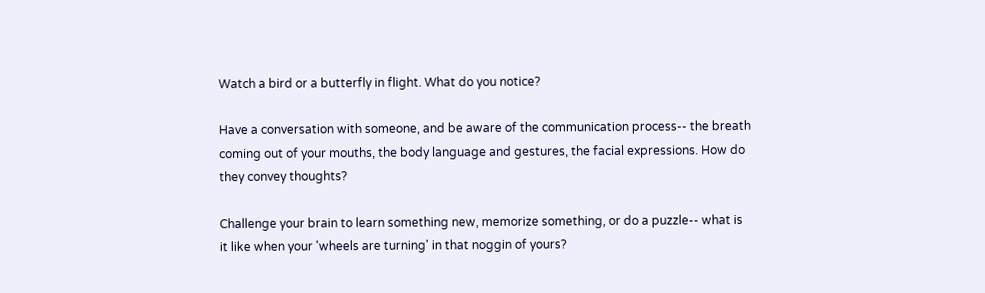Watch a bird or a butterfly in flight. What do you notice?

Have a conversation with someone, and be aware of the communication process-- the breath coming out of your mouths, the body language and gestures, the facial expressions. How do they convey thoughts?

Challenge your brain to learn something new, memorize something, or do a puzzle-- what is it like when your 'wheels are turning' in that noggin of yours?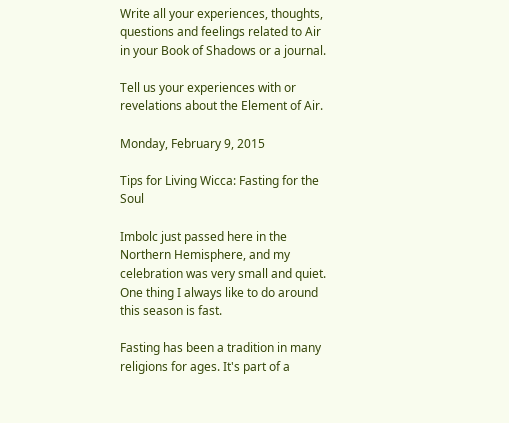Write all your experiences, thoughts, questions and feelings related to Air in your Book of Shadows or a journal.

Tell us your experiences with or revelations about the Element of Air.

Monday, February 9, 2015

Tips for Living Wicca: Fasting for the Soul

Imbolc just passed here in the Northern Hemisphere, and my celebration was very small and quiet. One thing I always like to do around this season is fast.

Fasting has been a tradition in many religions for ages. It's part of a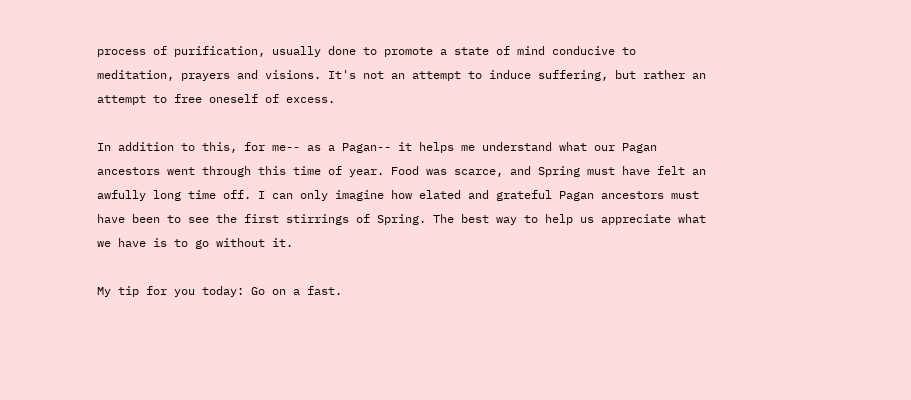process of purification, usually done to promote a state of mind conducive to meditation, prayers and visions. It's not an attempt to induce suffering, but rather an attempt to free oneself of excess.

In addition to this, for me-- as a Pagan-- it helps me understand what our Pagan ancestors went through this time of year. Food was scarce, and Spring must have felt an awfully long time off. I can only imagine how elated and grateful Pagan ancestors must have been to see the first stirrings of Spring. The best way to help us appreciate what we have is to go without it.

My tip for you today: Go on a fast.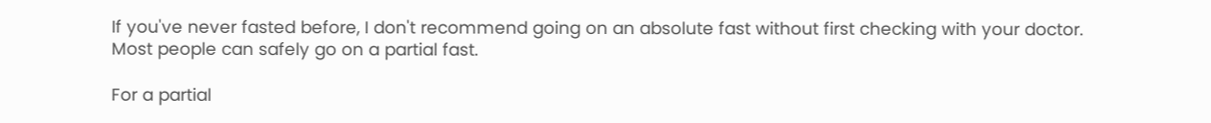If you've never fasted before, I don't recommend going on an absolute fast without first checking with your doctor. Most people can safely go on a partial fast.

For a partial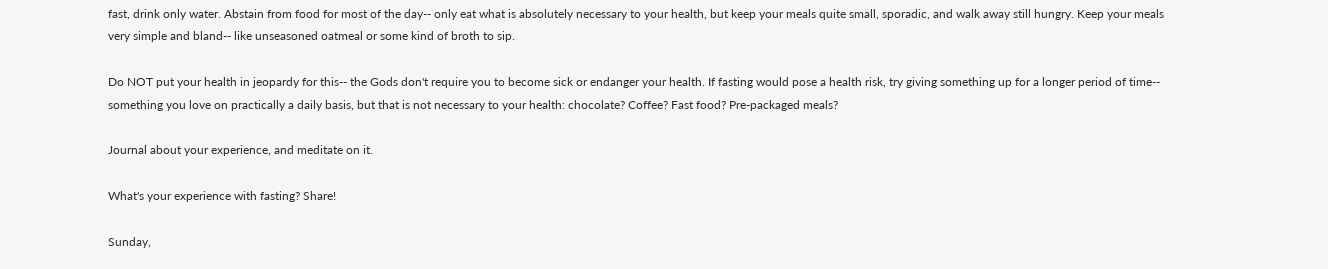fast, drink only water. Abstain from food for most of the day-- only eat what is absolutely necessary to your health, but keep your meals quite small, sporadic, and walk away still hungry. Keep your meals very simple and bland-- like unseasoned oatmeal or some kind of broth to sip.

Do NOT put your health in jeopardy for this-- the Gods don't require you to become sick or endanger your health. If fasting would pose a health risk, try giving something up for a longer period of time-- something you love on practically a daily basis, but that is not necessary to your health: chocolate? Coffee? Fast food? Pre-packaged meals?

Journal about your experience, and meditate on it.

What's your experience with fasting? Share!

Sunday,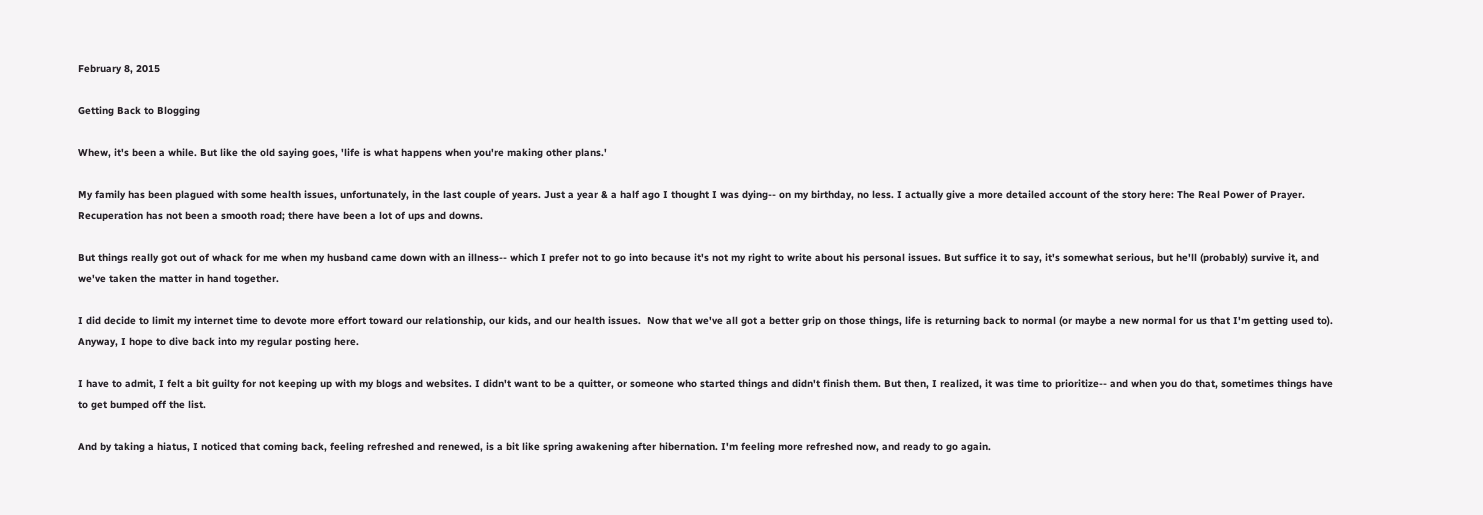February 8, 2015

Getting Back to Blogging

Whew, it's been a while. But like the old saying goes, 'life is what happens when you're making other plans.'

My family has been plagued with some health issues, unfortunately, in the last couple of years. Just a year & a half ago I thought I was dying-- on my birthday, no less. I actually give a more detailed account of the story here: The Real Power of Prayer. Recuperation has not been a smooth road; there have been a lot of ups and downs.

But things really got out of whack for me when my husband came down with an illness-- which I prefer not to go into because it's not my right to write about his personal issues. But suffice it to say, it's somewhat serious, but he'll (probably) survive it, and we've taken the matter in hand together.

I did decide to limit my internet time to devote more effort toward our relationship, our kids, and our health issues.  Now that we've all got a better grip on those things, life is returning back to normal (or maybe a new normal for us that I'm getting used to). Anyway, I hope to dive back into my regular posting here.

I have to admit, I felt a bit guilty for not keeping up with my blogs and websites. I didn't want to be a quitter, or someone who started things and didn't finish them. But then, I realized, it was time to prioritize-- and when you do that, sometimes things have to get bumped off the list.

And by taking a hiatus, I noticed that coming back, feeling refreshed and renewed, is a bit like spring awakening after hibernation. I'm feeling more refreshed now, and ready to go again.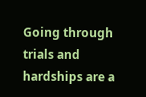Going through trials and hardships are a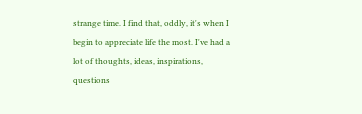strange time. I find that, oddly, it's when I begin to appreciate life the most. I've had a lot of thoughts, ideas, inspirations, questions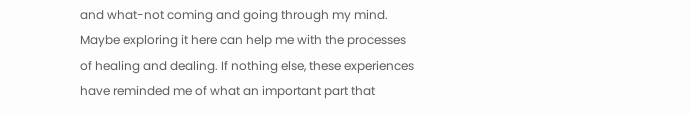and what-not coming and going through my mind. Maybe exploring it here can help me with the processes of healing and dealing. If nothing else, these experiences have reminded me of what an important part that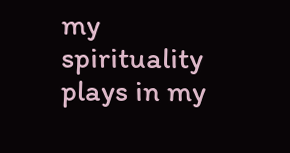my spirituality plays in my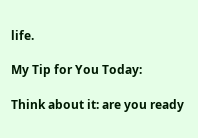life.

My Tip for You Today:

Think about it: are you ready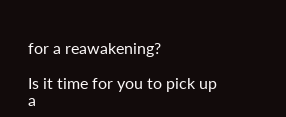for a reawakening?

Is it time for you to pick up a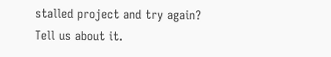stalled project and try again?
Tell us about it.